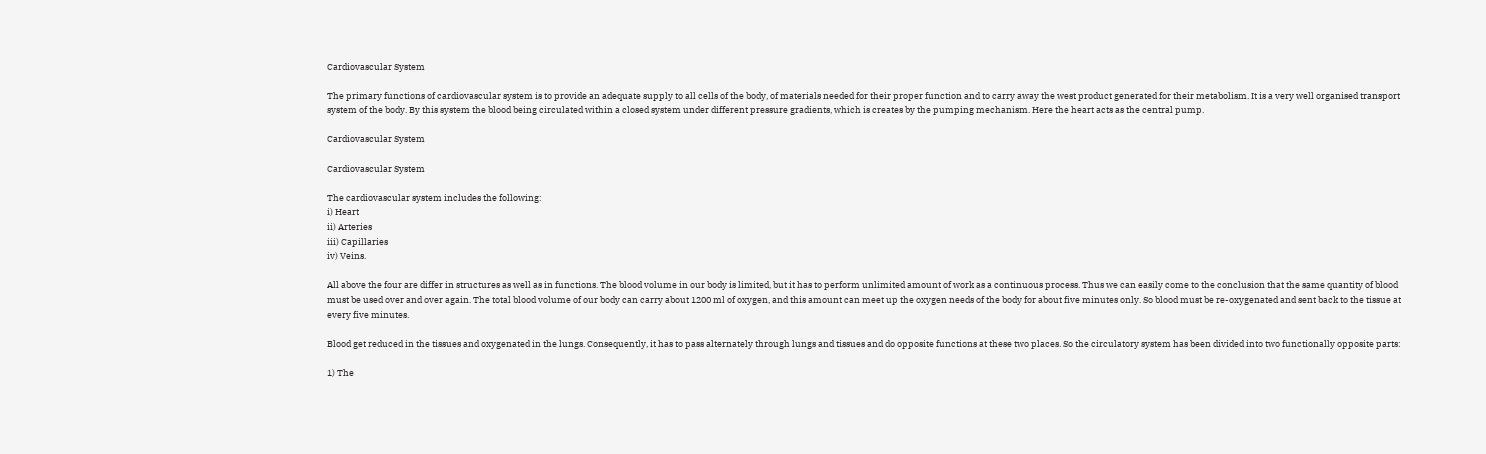Cardiovascular System

The primary functions of cardiovascular system is to provide an adequate supply to all cells of the body, of materials needed for their proper function and to carry away the west product generated for their metabolism. It is a very well organised transport system of the body. By this system the blood being circulated within a closed system under different pressure gradients, which is creates by the pumping mechanism. Here the heart acts as the central pump.

Cardiovascular System

Cardiovascular System

The cardiovascular system includes the following:
i) Heart
ii) Arteries
iii) Capillaries
iv) Veins.

All above the four are differ in structures as well as in functions. The blood volume in our body is limited, but it has to perform unlimited amount of work as a continuous process. Thus we can easily come to the conclusion that the same quantity of blood must be used over and over again. The total blood volume of our body can carry about 1200 ml of oxygen, and this amount can meet up the oxygen needs of the body for about five minutes only. So blood must be re-oxygenated and sent back to the tissue at every five minutes.

Blood get reduced in the tissues and oxygenated in the lungs. Consequently, it has to pass alternately through lungs and tissues and do opposite functions at these two places. So the circulatory system has been divided into two functionally opposite parts:

1) The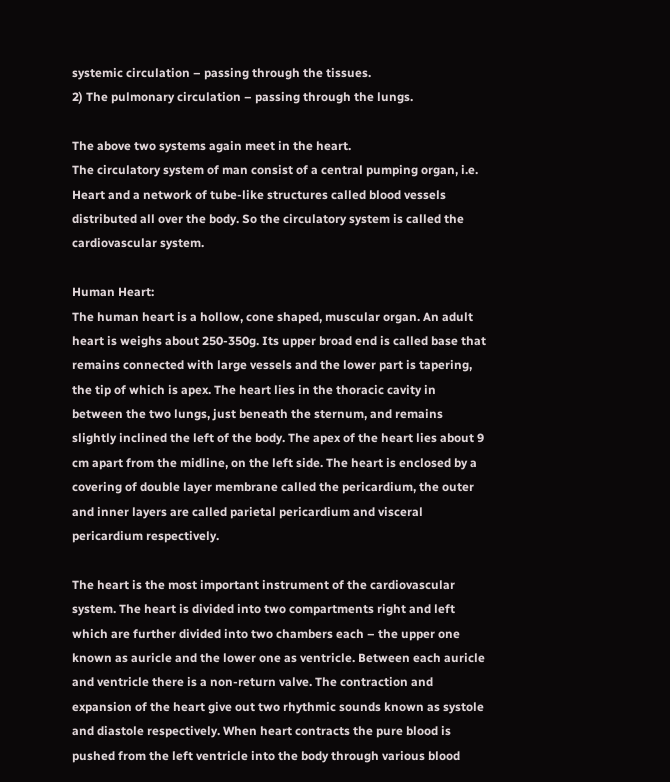systemic circulation – passing through the tissues.
2) The pulmonary circulation – passing through the lungs.

The above two systems again meet in the heart.
The circulatory system of man consist of a central pumping organ, i.e. Heart and a network of tube-like structures called blood vessels distributed all over the body. So the circulatory system is called the cardiovascular system.

Human Heart:
The human heart is a hollow, cone shaped, muscular organ. An adult heart is weighs about 250-350g. Its upper broad end is called base that remains connected with large vessels and the lower part is tapering, the tip of which is apex. The heart lies in the thoracic cavity in between the two lungs, just beneath the sternum, and remains slightly inclined the left of the body. The apex of the heart lies about 9 cm apart from the midline, on the left side. The heart is enclosed by a covering of double layer membrane called the pericardium, the outer and inner layers are called parietal pericardium and visceral pericardium respectively.

The heart is the most important instrument of the cardiovascular system. The heart is divided into two compartments right and left which are further divided into two chambers each – the upper one known as auricle and the lower one as ventricle. Between each auricle and ventricle there is a non-return valve. The contraction and expansion of the heart give out two rhythmic sounds known as systole and diastole respectively. When heart contracts the pure blood is pushed from the left ventricle into the body through various blood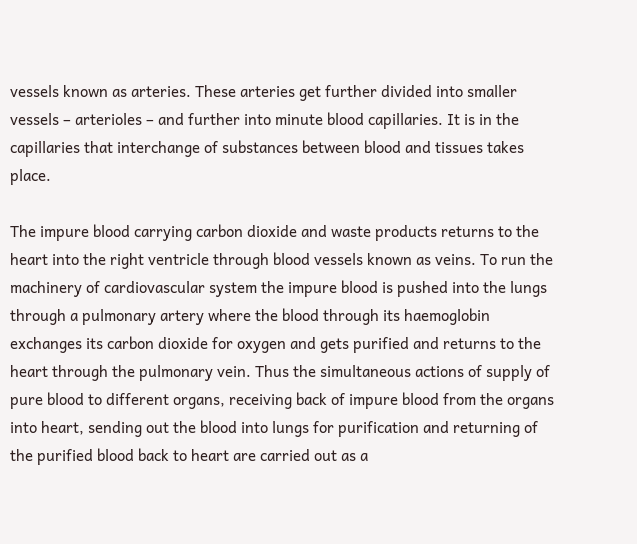vessels known as arteries. These arteries get further divided into smaller vessels – arterioles – and further into minute blood capillaries. It is in the capillaries that interchange of substances between blood and tissues takes place.

The impure blood carrying carbon dioxide and waste products returns to the heart into the right ventricle through blood vessels known as veins. To run the machinery of cardiovascular system the impure blood is pushed into the lungs through a pulmonary artery where the blood through its haemoglobin exchanges its carbon dioxide for oxygen and gets purified and returns to the heart through the pulmonary vein. Thus the simultaneous actions of supply of pure blood to different organs, receiving back of impure blood from the organs into heart, sending out the blood into lungs for purification and returning of the purified blood back to heart are carried out as a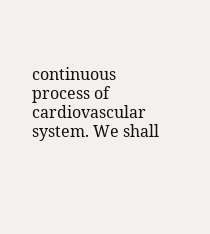continuous process of cardiovascular system. We shall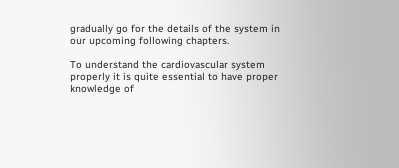gradually go for the details of the system in our upcoming following chapters.

To understand the cardiovascular system properly it is quite essential to have proper knowledge of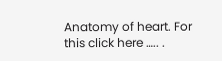Anatomy of heart. For this click here ….. .